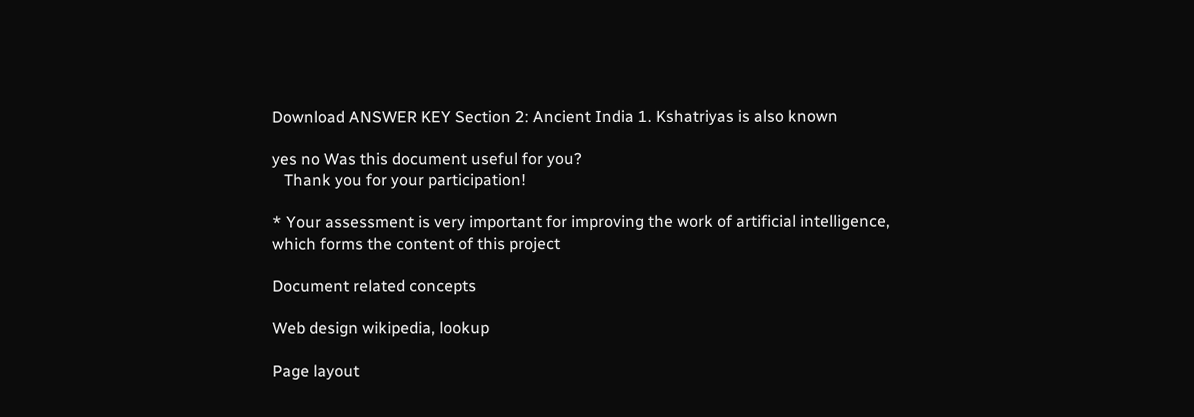Download ANSWER KEY Section 2: Ancient India 1. Kshatriyas is also known

yes no Was this document useful for you?
   Thank you for your participation!

* Your assessment is very important for improving the work of artificial intelligence, which forms the content of this project

Document related concepts

Web design wikipedia, lookup

Page layout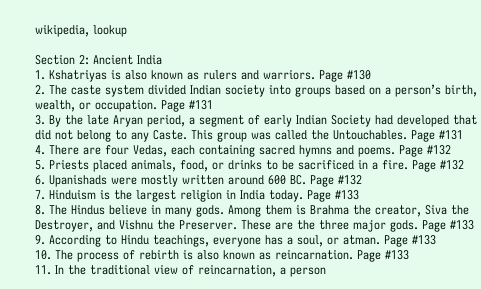wikipedia, lookup

Section 2: Ancient India
1. Kshatriyas is also known as rulers and warriors. Page #130
2. The caste system divided Indian society into groups based on a person’s birth,
wealth, or occupation. Page #131
3. By the late Aryan period, a segment of early Indian Society had developed that
did not belong to any Caste. This group was called the Untouchables. Page #131
4. There are four Vedas, each containing sacred hymns and poems. Page #132
5. Priests placed animals, food, or drinks to be sacrificed in a fire. Page #132
6. Upanishads were mostly written around 600 BC. Page #132
7. Hinduism is the largest religion in India today. Page #133
8. The Hindus believe in many gods. Among them is Brahma the creator, Siva the
Destroyer, and Vishnu the Preserver. These are the three major gods. Page #133
9. According to Hindu teachings, everyone has a soul, or atman. Page #133
10. The process of rebirth is also known as reincarnation. Page #133
11. In the traditional view of reincarnation, a person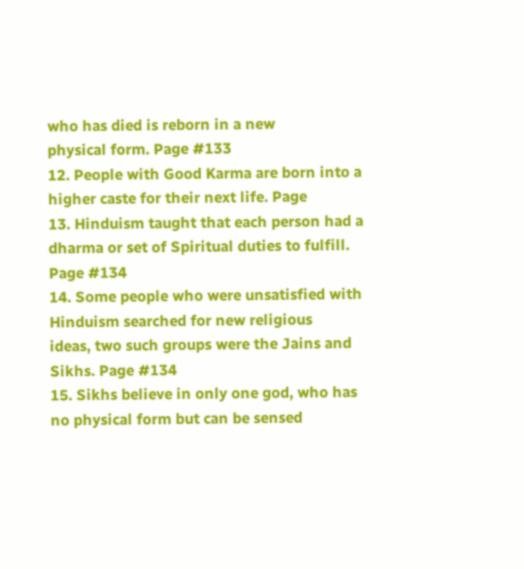who has died is reborn in a new
physical form. Page #133
12. People with Good Karma are born into a higher caste for their next life. Page
13. Hinduism taught that each person had a dharma or set of Spiritual duties to fulfill.
Page #134
14. Some people who were unsatisfied with Hinduism searched for new religious
ideas, two such groups were the Jains and Sikhs. Page #134
15. Sikhs believe in only one god, who has no physical form but can be sensed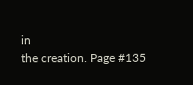in
the creation. Page #135